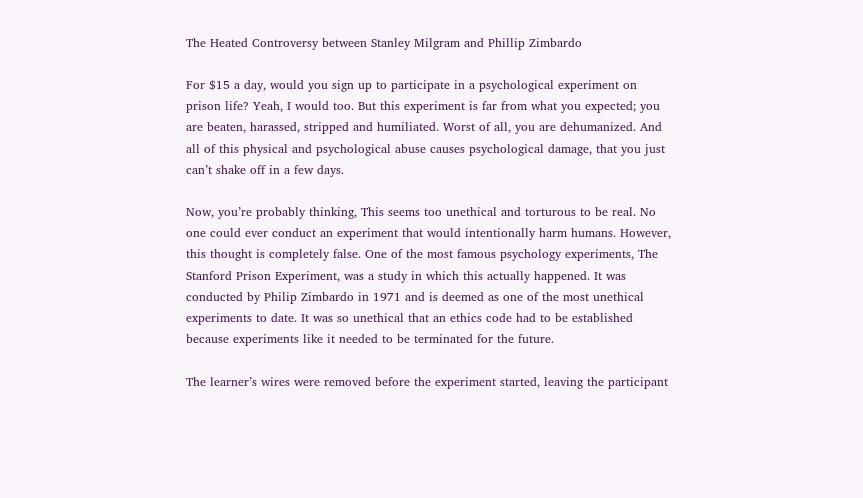The Heated Controversy between Stanley Milgram and Phillip Zimbardo

For $15 a day, would you sign up to participate in a psychological experiment on prison life? Yeah, I would too. But this experiment is far from what you expected; you are beaten, harassed, stripped and humiliated. Worst of all, you are dehumanized. And all of this physical and psychological abuse causes psychological damage, that you just can’t shake off in a few days.

Now, you’re probably thinking, This seems too unethical and torturous to be real. No one could ever conduct an experiment that would intentionally harm humans. However, this thought is completely false. One of the most famous psychology experiments, The Stanford Prison Experiment, was a study in which this actually happened. It was conducted by Philip Zimbardo in 1971 and is deemed as one of the most unethical experiments to date. It was so unethical that an ethics code had to be established because experiments like it needed to be terminated for the future.

The learner’s wires were removed before the experiment started, leaving the participant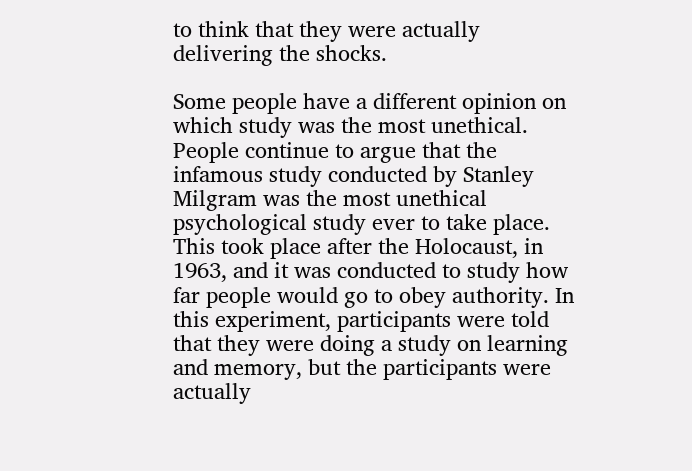to think that they were actually delivering the shocks.

Some people have a different opinion on which study was the most unethical. People continue to argue that the infamous study conducted by Stanley Milgram was the most unethical psychological study ever to take place. This took place after the Holocaust, in 1963, and it was conducted to study how far people would go to obey authority. In this experiment, participants were told that they were doing a study on learning and memory, but the participants were actually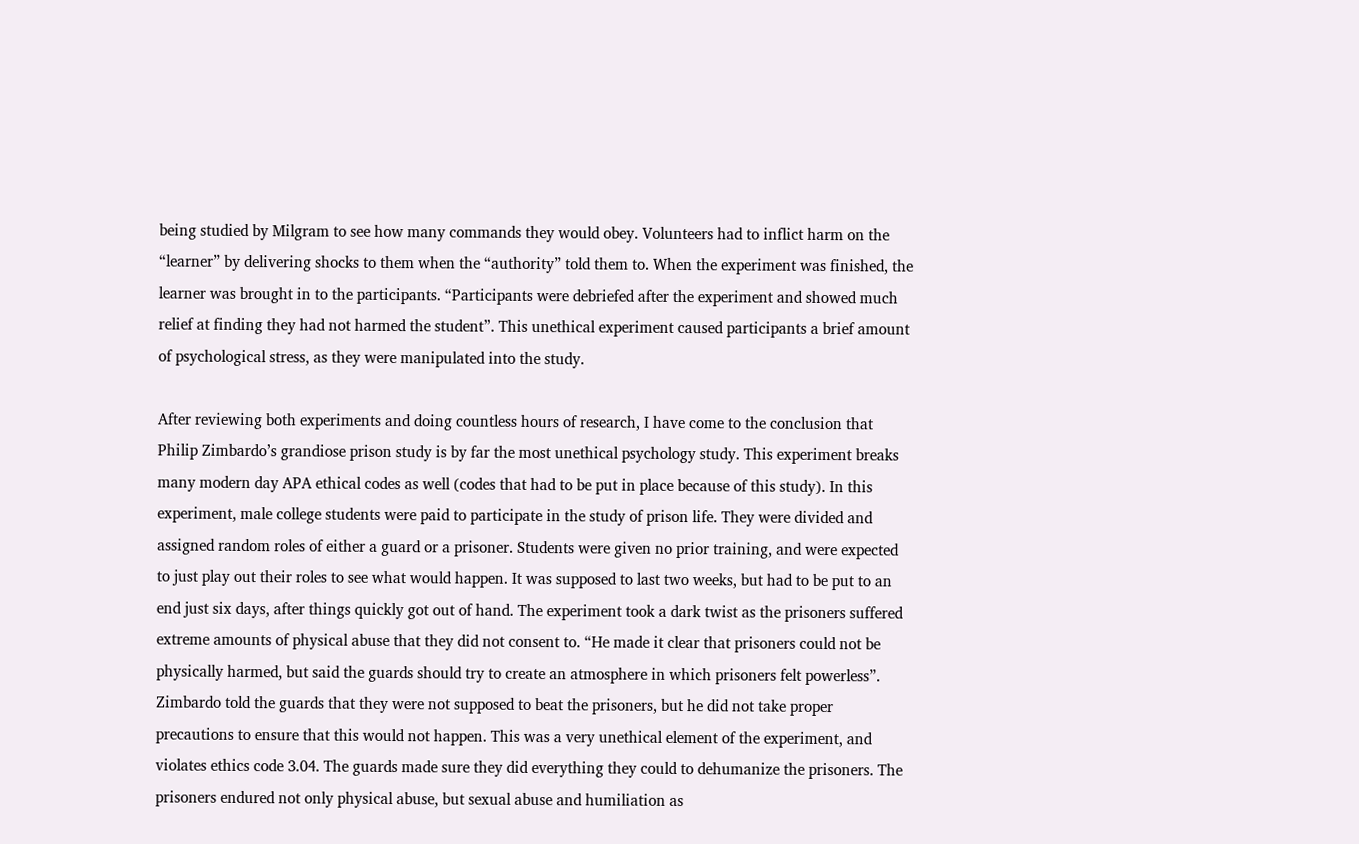being studied by Milgram to see how many commands they would obey. Volunteers had to inflict harm on the “learner” by delivering shocks to them when the “authority” told them to. When the experiment was finished, the learner was brought in to the participants. “Participants were debriefed after the experiment and showed much relief at finding they had not harmed the student”. This unethical experiment caused participants a brief amount of psychological stress, as they were manipulated into the study.

After reviewing both experiments and doing countless hours of research, I have come to the conclusion that Philip Zimbardo’s grandiose prison study is by far the most unethical psychology study. This experiment breaks many modern day APA ethical codes as well (codes that had to be put in place because of this study). In this experiment, male college students were paid to participate in the study of prison life. They were divided and assigned random roles of either a guard or a prisoner. Students were given no prior training, and were expected to just play out their roles to see what would happen. It was supposed to last two weeks, but had to be put to an end just six days, after things quickly got out of hand. The experiment took a dark twist as the prisoners suffered extreme amounts of physical abuse that they did not consent to. “He made it clear that prisoners could not be physically harmed, but said the guards should try to create an atmosphere in which prisoners felt powerless”. Zimbardo told the guards that they were not supposed to beat the prisoners, but he did not take proper precautions to ensure that this would not happen. This was a very unethical element of the experiment, and violates ethics code 3.04. The guards made sure they did everything they could to dehumanize the prisoners. The prisoners endured not only physical abuse, but sexual abuse and humiliation as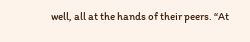well, all at the hands of their peers. “At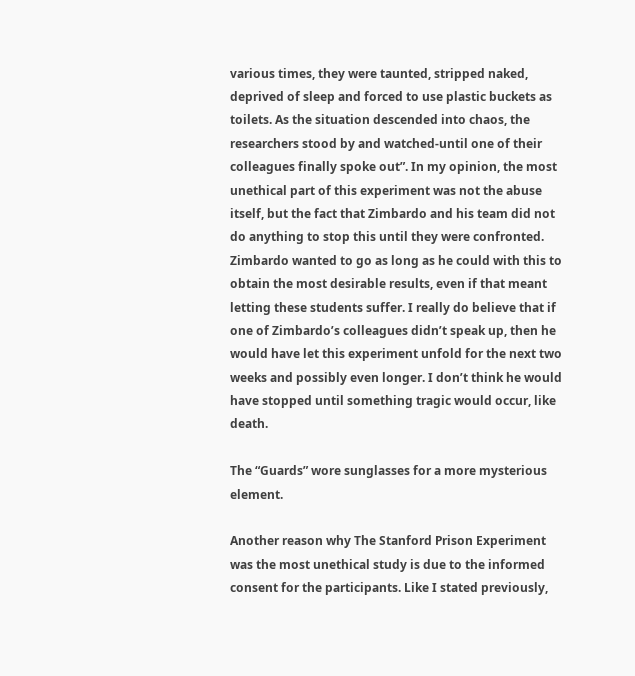various times, they were taunted, stripped naked, deprived of sleep and forced to use plastic buckets as toilets. As the situation descended into chaos, the researchers stood by and watched-until one of their colleagues finally spoke out”. In my opinion, the most unethical part of this experiment was not the abuse itself, but the fact that Zimbardo and his team did not do anything to stop this until they were confronted. Zimbardo wanted to go as long as he could with this to obtain the most desirable results, even if that meant letting these students suffer. I really do believe that if one of Zimbardo’s colleagues didn’t speak up, then he would have let this experiment unfold for the next two weeks and possibly even longer. I don’t think he would have stopped until something tragic would occur, like death.

The “Guards” wore sunglasses for a more mysterious element.

Another reason why The Stanford Prison Experiment was the most unethical study is due to the informed consent for the participants. Like I stated previously,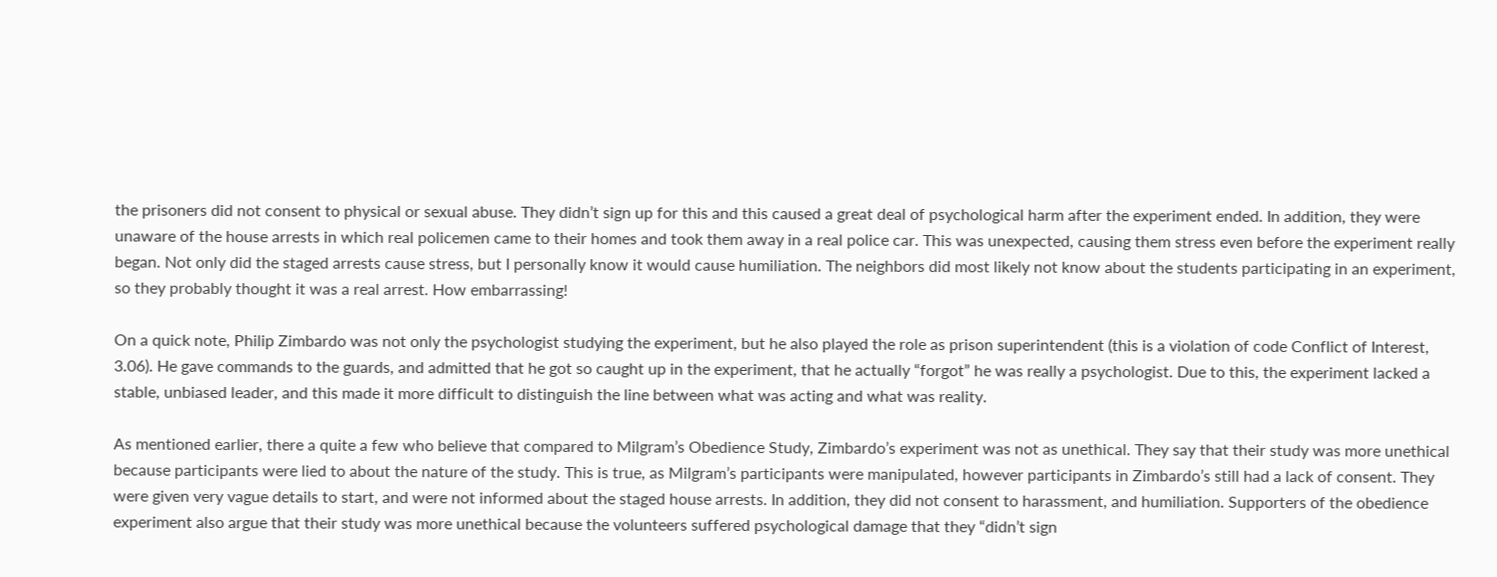the prisoners did not consent to physical or sexual abuse. They didn’t sign up for this and this caused a great deal of psychological harm after the experiment ended. In addition, they were unaware of the house arrests in which real policemen came to their homes and took them away in a real police car. This was unexpected, causing them stress even before the experiment really began. Not only did the staged arrests cause stress, but I personally know it would cause humiliation. The neighbors did most likely not know about the students participating in an experiment, so they probably thought it was a real arrest. How embarrassing!

On a quick note, Philip Zimbardo was not only the psychologist studying the experiment, but he also played the role as prison superintendent (this is a violation of code Conflict of Interest, 3.06). He gave commands to the guards, and admitted that he got so caught up in the experiment, that he actually “forgot” he was really a psychologist. Due to this, the experiment lacked a stable, unbiased leader, and this made it more difficult to distinguish the line between what was acting and what was reality.

As mentioned earlier, there a quite a few who believe that compared to Milgram’s Obedience Study, Zimbardo’s experiment was not as unethical. They say that their study was more unethical because participants were lied to about the nature of the study. This is true, as Milgram’s participants were manipulated, however participants in Zimbardo’s still had a lack of consent. They were given very vague details to start, and were not informed about the staged house arrests. In addition, they did not consent to harassment, and humiliation. Supporters of the obedience experiment also argue that their study was more unethical because the volunteers suffered psychological damage that they “didn’t sign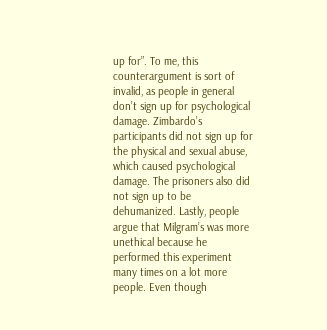up for”. To me, this counterargument is sort of invalid, as people in general don’t sign up for psychological damage. Zimbardo’s participants did not sign up for the physical and sexual abuse, which caused psychological damage. The prisoners also did not sign up to be dehumanized. Lastly, people argue that Milgram’s was more unethical because he performed this experiment many times on a lot more people. Even though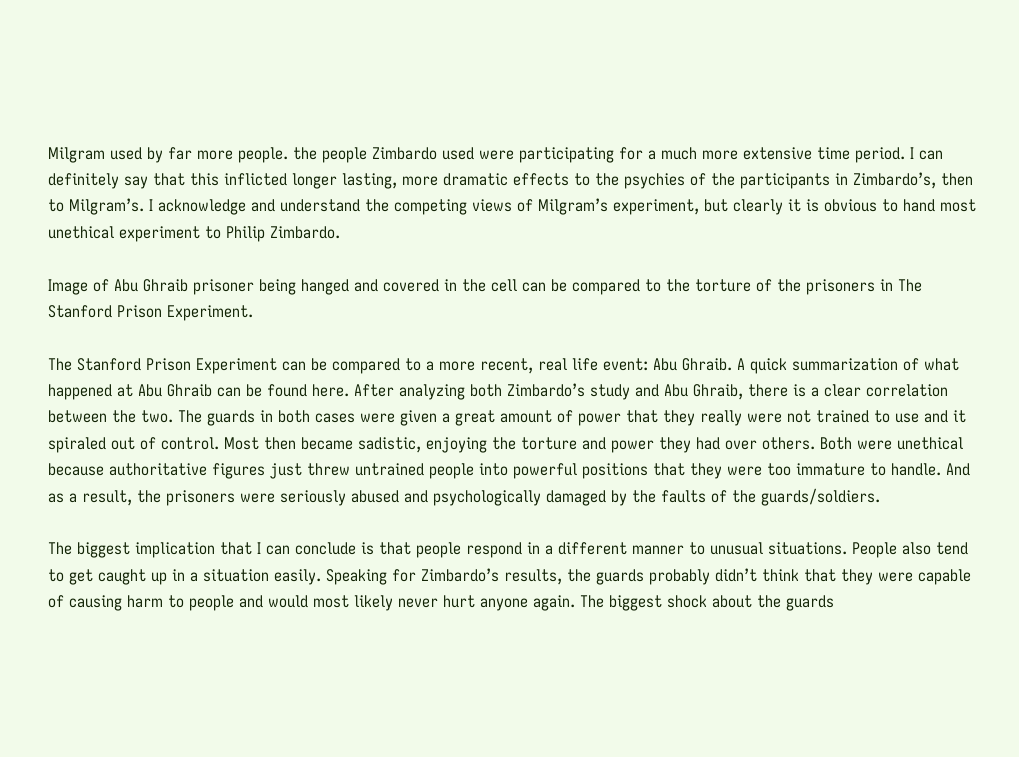Milgram used by far more people. the people Zimbardo used were participating for a much more extensive time period. I can definitely say that this inflicted longer lasting, more dramatic effects to the psychies of the participants in Zimbardo’s, then to Milgram’s. I acknowledge and understand the competing views of Milgram’s experiment, but clearly it is obvious to hand most unethical experiment to Philip Zimbardo.

Image of Abu Ghraib prisoner being hanged and covered in the cell can be compared to the torture of the prisoners in The Stanford Prison Experiment.

The Stanford Prison Experiment can be compared to a more recent, real life event: Abu Ghraib. A quick summarization of what happened at Abu Ghraib can be found here. After analyzing both Zimbardo’s study and Abu Ghraib, there is a clear correlation between the two. The guards in both cases were given a great amount of power that they really were not trained to use and it spiraled out of control. Most then became sadistic, enjoying the torture and power they had over others. Both were unethical because authoritative figures just threw untrained people into powerful positions that they were too immature to handle. And as a result, the prisoners were seriously abused and psychologically damaged by the faults of the guards/soldiers.

The biggest implication that I can conclude is that people respond in a different manner to unusual situations. People also tend to get caught up in a situation easily. Speaking for Zimbardo’s results, the guards probably didn’t think that they were capable of causing harm to people and would most likely never hurt anyone again. The biggest shock about the guards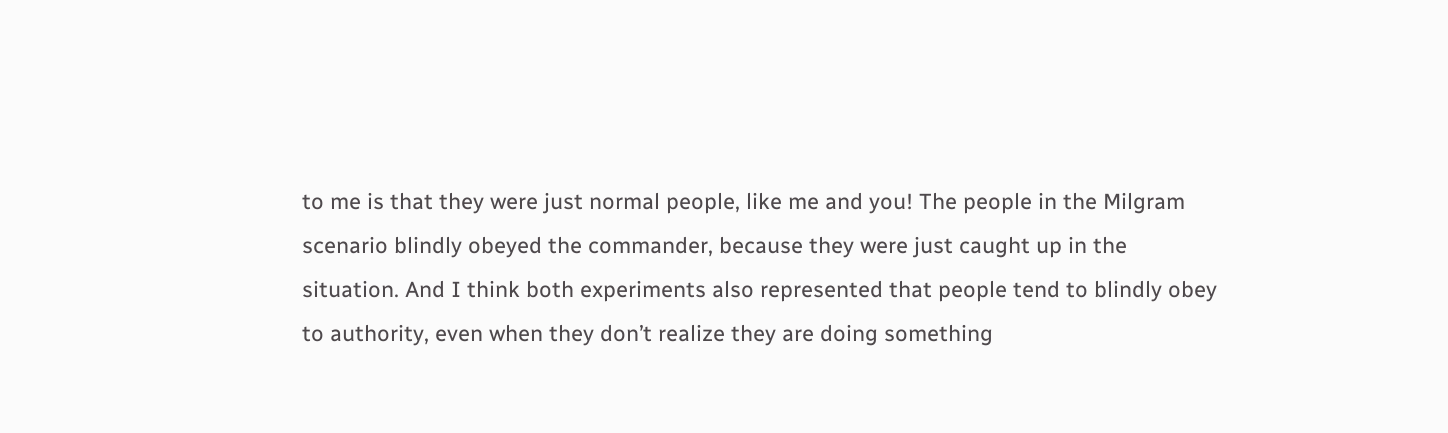to me is that they were just normal people, like me and you! The people in the Milgram scenario blindly obeyed the commander, because they were just caught up in the situation. And I think both experiments also represented that people tend to blindly obey to authority, even when they don’t realize they are doing something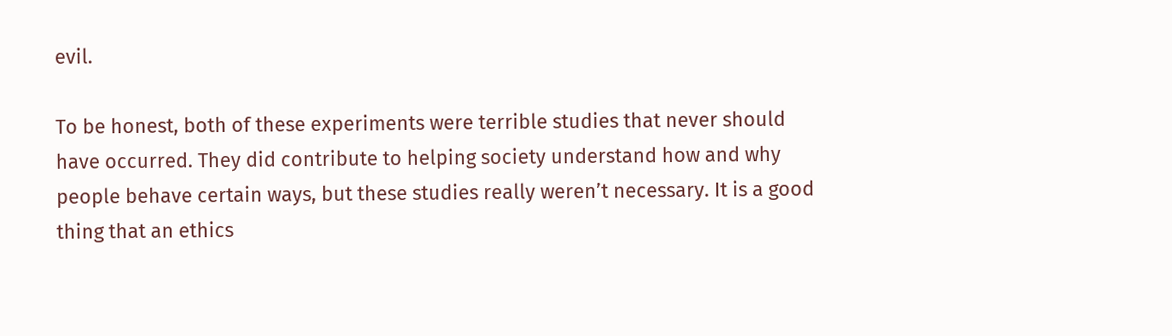evil.

To be honest, both of these experiments were terrible studies that never should have occurred. They did contribute to helping society understand how and why people behave certain ways, but these studies really weren’t necessary. It is a good thing that an ethics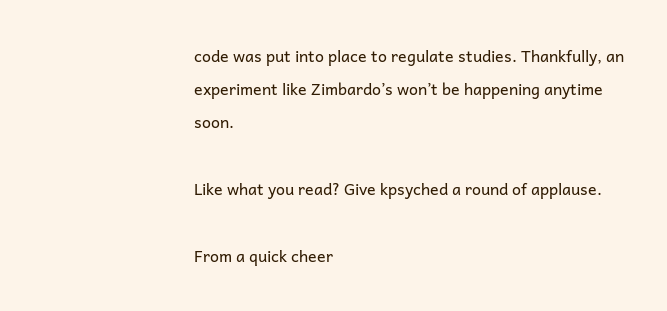code was put into place to regulate studies. Thankfully, an experiment like Zimbardo’s won’t be happening anytime soon.

Like what you read? Give kpsyched a round of applause.

From a quick cheer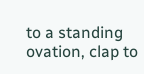to a standing ovation, clap to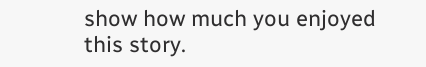show how much you enjoyed this story.